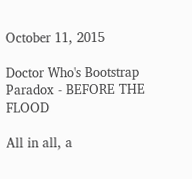October 11, 2015

Doctor Who's Bootstrap Paradox - BEFORE THE FLOOD

All in all, a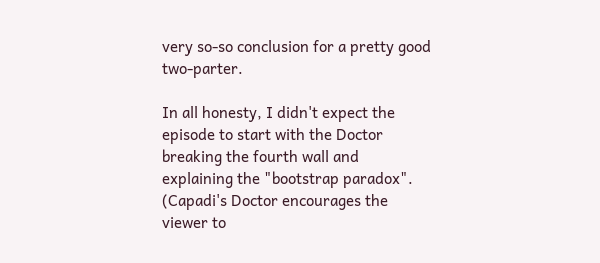very so-so conclusion for a pretty good two-parter.

In all honesty, I didn't expect the episode to start with the Doctor breaking the fourth wall and explaining the "bootstrap paradox". (Capadi's Doctor encourages the viewer to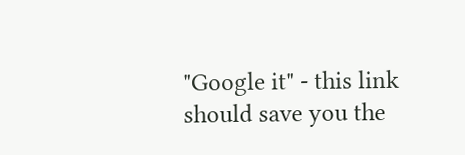"Google it" - this link should save you the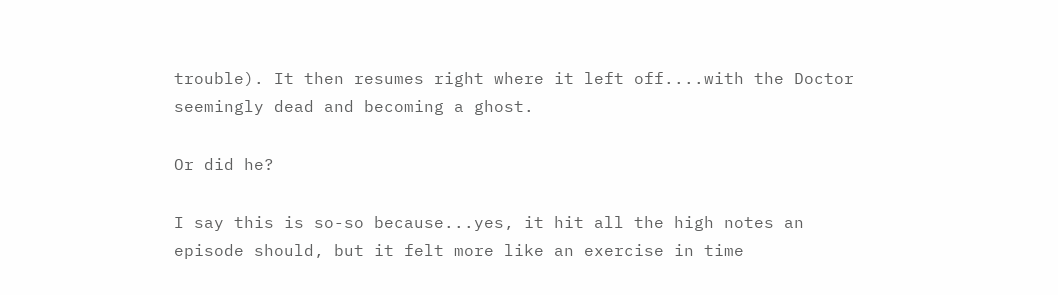trouble). It then resumes right where it left off....with the Doctor seemingly dead and becoming a ghost.

Or did he?

I say this is so-so because...yes, it hit all the high notes an episode should, but it felt more like an exercise in time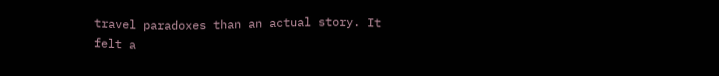travel paradoxes than an actual story. It felt a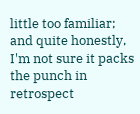little too familiar; and quite honestly, I'm not sure it packs the punch in retrospect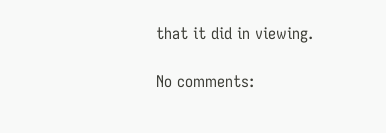that it did in viewing.

No comments: